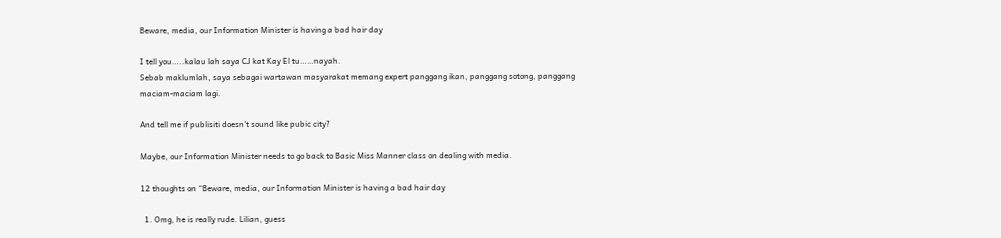Beware, media, our Information Minister is having a bad hair day

I tell you…..kalau lah saya CJ kat Kay El tu……nayah.
Sebab maklumlah, saya sebagai wartawan masyarakat memang expert panggang ikan, panggang sotong, panggang maciam-maciam lagi.

And tell me if publisiti doesn’t sound like pubic city?

Maybe, our Information Minister needs to go back to Basic Miss Manner class on dealing with media.

12 thoughts on “Beware, media, our Information Minister is having a bad hair day

  1. Omg, he is really rude. Lilian, guess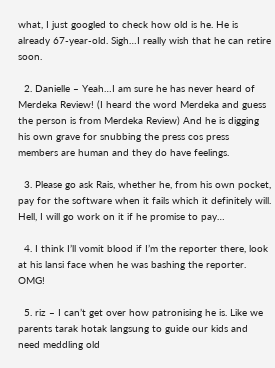what, I just googled to check how old is he. He is already 67-year-old. Sigh…I really wish that he can retire soon.

  2. Danielle – Yeah…I am sure he has never heard of Merdeka Review! (I heard the word Merdeka and guess the person is from Merdeka Review) And he is digging his own grave for snubbing the press cos press members are human and they do have feelings.

  3. Please go ask Rais, whether he, from his own pocket, pay for the software when it fails which it definitely will. Hell, I will go work on it if he promise to pay…

  4. I think I’ll vomit blood if I’m the reporter there, look at his lansi face when he was bashing the reporter. OMG!

  5. riz – I can’t get over how patronising he is. Like we parents tarak hotak langsung to guide our kids and need meddling old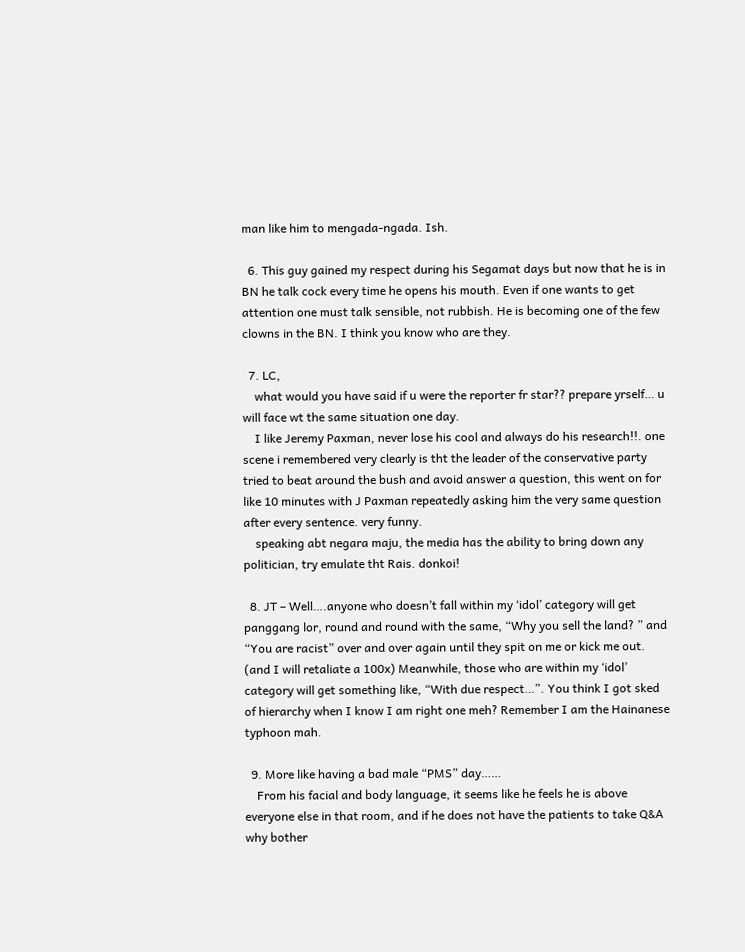man like him to mengada-ngada. Ish.

  6. This guy gained my respect during his Segamat days but now that he is in BN he talk cock every time he opens his mouth. Even if one wants to get attention one must talk sensible, not rubbish. He is becoming one of the few clowns in the BN. I think you know who are they.

  7. LC,
    what would you have said if u were the reporter fr star?? prepare yrself… u will face wt the same situation one day.
    I like Jeremy Paxman, never lose his cool and always do his research!!. one scene i remembered very clearly is tht the leader of the conservative party tried to beat around the bush and avoid answer a question, this went on for like 10 minutes with J Paxman repeatedly asking him the very same question after every sentence. very funny.
    speaking abt negara maju, the media has the ability to bring down any politician, try emulate tht Rais. donkoi!

  8. JT – Well….anyone who doesn’t fall within my ‘idol’ category will get panggang lor, round and round with the same, “Why you sell the land? ” and “You are racist” over and over again until they spit on me or kick me out. (and I will retaliate a 100x) Meanwhile, those who are within my ‘idol’ category will get something like, “With due respect…”. You think I got sked of hierarchy when I know I am right one meh? Remember I am the Hainanese typhoon mah.

  9. More like having a bad male “PMS” day……
    From his facial and body language, it seems like he feels he is above everyone else in that room, and if he does not have the patients to take Q&A why bother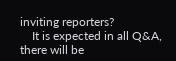inviting reporters?
    It is expected in all Q&A, there will be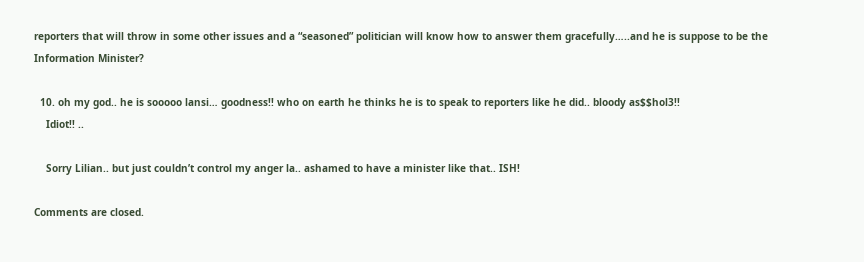reporters that will throw in some other issues and a “seasoned” politician will know how to answer them gracefully…..and he is suppose to be the Information Minister?

  10. oh my god.. he is sooooo lansi… goodness!! who on earth he thinks he is to speak to reporters like he did.. bloody as$$hol3!!
    Idiot!! ..

    Sorry Lilian.. but just couldn’t control my anger la.. ashamed to have a minister like that.. ISH!

Comments are closed.